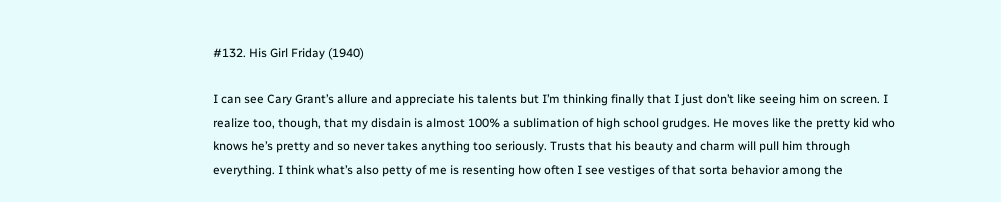#132. His Girl Friday (1940)

I can see Cary Grant’s allure and appreciate his talents but I’m thinking finally that I just don’t like seeing him on screen. I realize too, though, that my disdain is almost 100% a sublimation of high school grudges. He moves like the pretty kid who knows he’s pretty and so never takes anything too seriously. Trusts that his beauty and charm will pull him through everything. I think what’s also petty of me is resenting how often I see vestiges of that sorta behavior among the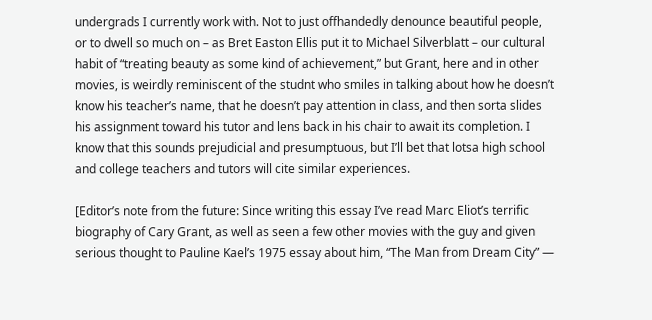undergrads I currently work with. Not to just offhandedly denounce beautiful people, or to dwell so much on – as Bret Easton Ellis put it to Michael Silverblatt – our cultural habit of “treating beauty as some kind of achievement,” but Grant, here and in other movies, is weirdly reminiscent of the studnt who smiles in talking about how he doesn’t know his teacher’s name, that he doesn’t pay attention in class, and then sorta slides his assignment toward his tutor and lens back in his chair to await its completion. I know that this sounds prejudicial and presumptuous, but I’ll bet that lotsa high school and college teachers and tutors will cite similar experiences.

[Editor’s note from the future: Since writing this essay I’ve read Marc Eliot’s terrific biography of Cary Grant, as well as seen a few other movies with the guy and given serious thought to Pauline Kael’s 1975 essay about him, “The Man from Dream City” —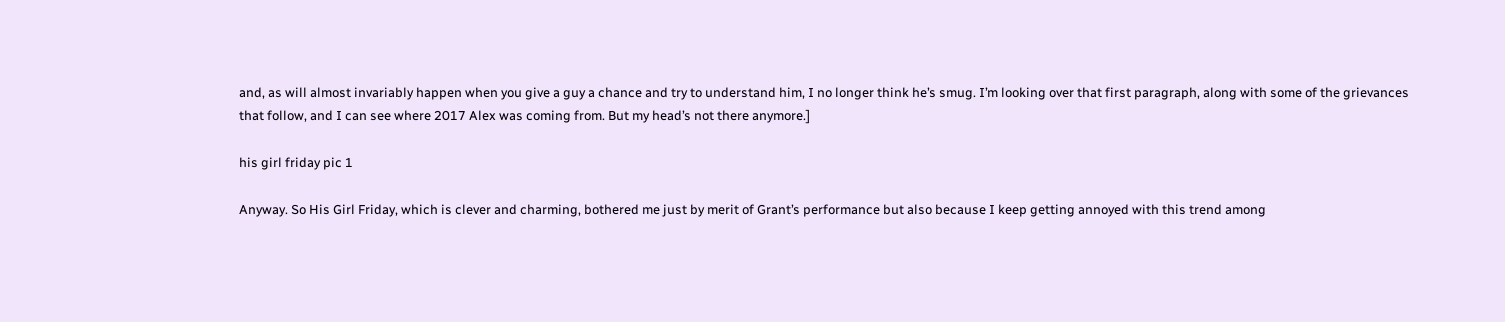and, as will almost invariably happen when you give a guy a chance and try to understand him, I no longer think he’s smug. I’m looking over that first paragraph, along with some of the grievances that follow, and I can see where 2017 Alex was coming from. But my head’s not there anymore.]

his girl friday pic 1

Anyway. So His Girl Friday, which is clever and charming, bothered me just by merit of Grant’s performance but also because I keep getting annoyed with this trend among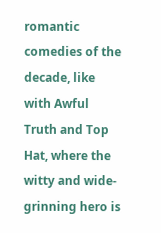romantic comedies of the decade, like with Awful Truth and Top Hat, where the witty and wide-grinning hero is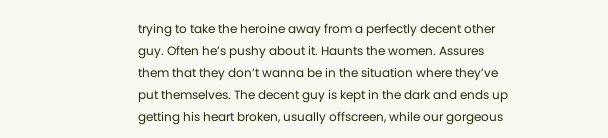trying to take the heroine away from a perfectly decent other guy. Often he’s pushy about it. Haunts the women. Assures them that they don’t wanna be in the situation where they’ve put themselves. The decent guy is kept in the dark and ends up getting his heart broken, usually offscreen, while our gorgeous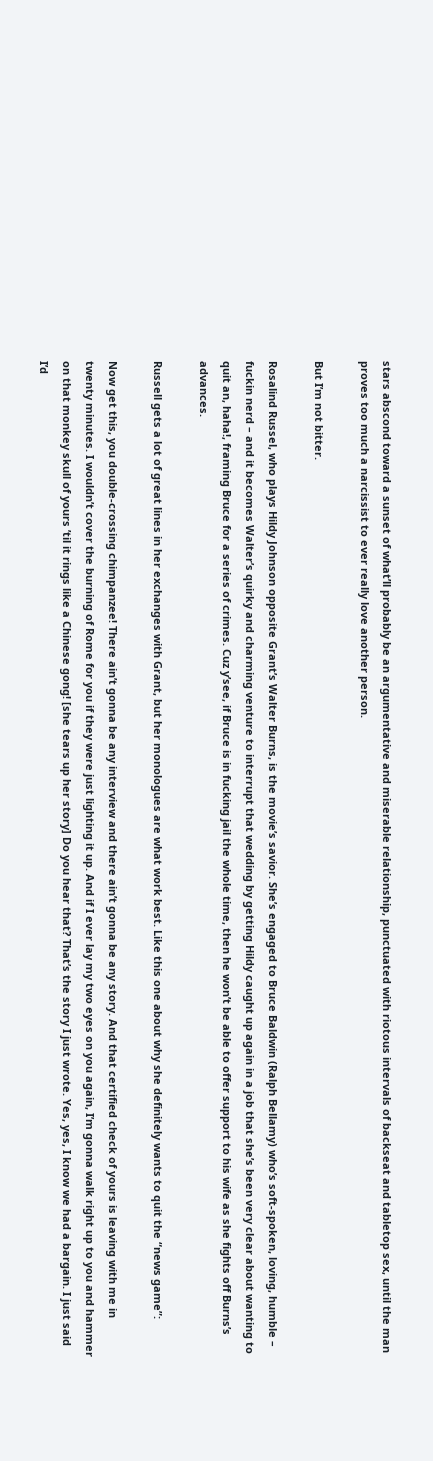stars abscond toward a sunset of what’ll probably be an argumentative and miserable relationship, punctuated with riotous intervals of backseat and tabletop sex, until the man proves too much a narcissist to ever really love another person.

But I’m not bitter.

Rosalind Russel, who plays Hildy Johnson opposite Grant’s Walter Burns, is the movie’s savior. She’s engaged to Bruce Baldwin (Ralph Bellamy) who’s soft-spoken, loving, humble – fuckin nerd – and it becomes Walter’s quirky and charming venture to interrupt that wedding by getting Hildy caught up again in a job that she’s been very clear about wanting to quit an, haha!, framing Bruce for a series of crimes. Cuz y’see, if Bruce is in fucking jail the whole time, then he won’t be able to offer support to his wife as she fights off Burns’s advances.

Russell gets a lot of great lines in her exchanges with Grant, but her monologues are what work best. Like this one about why she definitely wants to quit the “news game”:

Now get this, you double-crossing chimpanzee! There ain’t gonna be any interview and there ain’t gonna be any story. And that certified check of yours is leaving with me in twenty minutes. I wouldn’t cover the burning of Rome for you if they were just lighting it up. And if I ever lay my two eyes on you again, I’m gonna walk right up to you and hammer on that monkey skull of yours ’til it rings like a Chinese gong! [she tears up her story] Do you hear that? That’s the story I just wrote. Yes, yes, I know we had a bargain. I just said I’d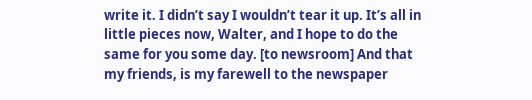write it. I didn’t say I wouldn’t tear it up. It’s all in little pieces now, Walter, and I hope to do the same for you some day. [to newsroom] And that my friends, is my farewell to the newspaper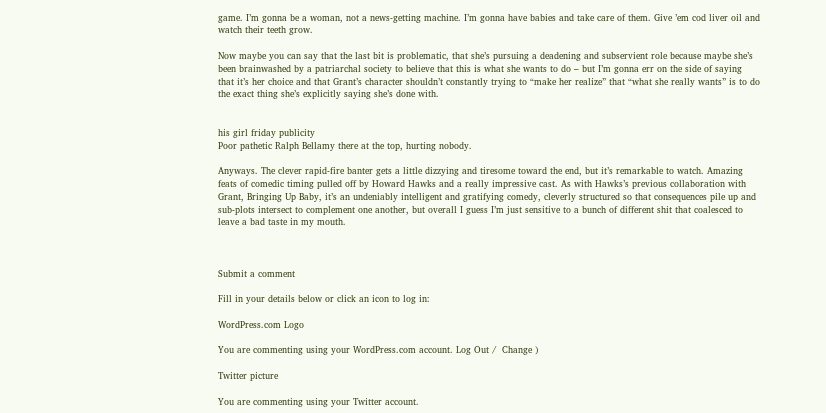game. I’m gonna be a woman, not a news-getting machine. I’m gonna have babies and take care of them. Give ’em cod liver oil and watch their teeth grow.

Now maybe you can say that the last bit is problematic, that she’s pursuing a deadening and subservient role because maybe she’s been brainwashed by a patriarchal society to believe that this is what she wants to do – but I’m gonna err on the side of saying that it’s her choice and that Grant’s character shouldn’t constantly trying to “make her realize” that “what she really wants” is to do the exact thing she’s explicitly saying she’s done with.


his girl friday publicity
Poor pathetic Ralph Bellamy there at the top, hurting nobody.

Anyways. The clever rapid-fire banter gets a little dizzying and tiresome toward the end, but it’s remarkable to watch. Amazing feats of comedic timing pulled off by Howard Hawks and a really impressive cast. As with Hawks’s previous collaboration with Grant, Bringing Up Baby, it’s an undeniably intelligent and gratifying comedy, cleverly structured so that consequences pile up and sub-plots intersect to complement one another, but overall I guess I’m just sensitive to a bunch of different shit that coalesced to leave a bad taste in my mouth.



Submit a comment

Fill in your details below or click an icon to log in:

WordPress.com Logo

You are commenting using your WordPress.com account. Log Out /  Change )

Twitter picture

You are commenting using your Twitter account.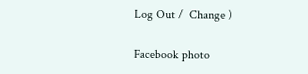Log Out /  Change )

Facebook photo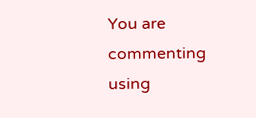You are commenting using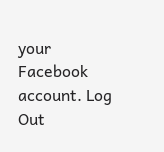your Facebook account. Log Out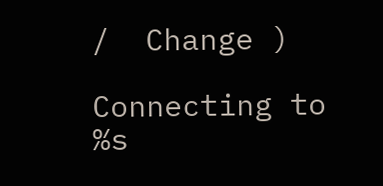/  Change )

Connecting to %s